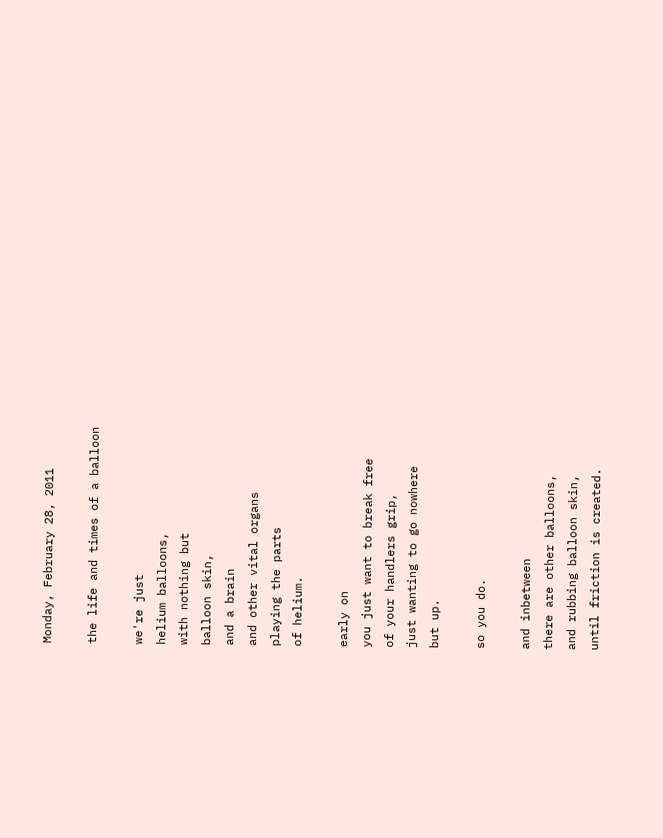Monday, February 28, 2011

the life and times of a balloon

we're just
helium balloons,
with nothing but
balloon skin,
and a brain
and other vital organs
playing the parts
of helium.

early on
you just want to break free
of your handlers grip,
just wanting to go nowhere
but up.

so you do.

and inbetween
there are other balloons,
and rubbing balloon skin,
until friction is created.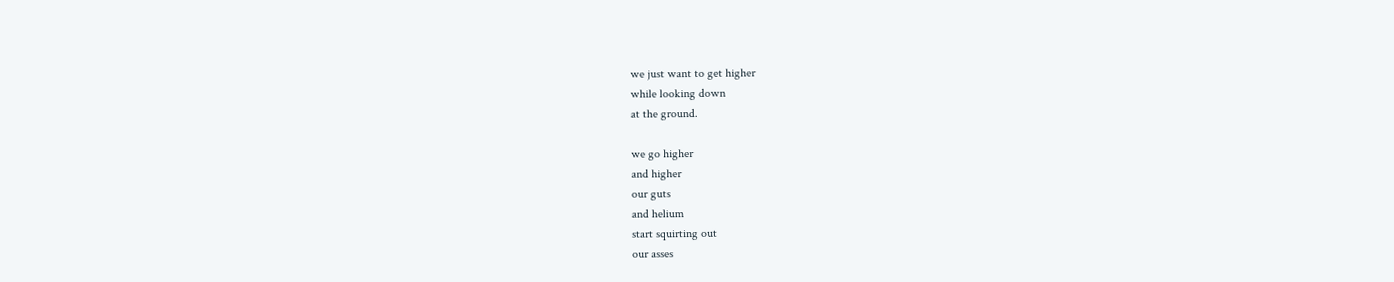we just want to get higher
while looking down
at the ground.

we go higher
and higher
our guts
and helium
start squirting out
our asses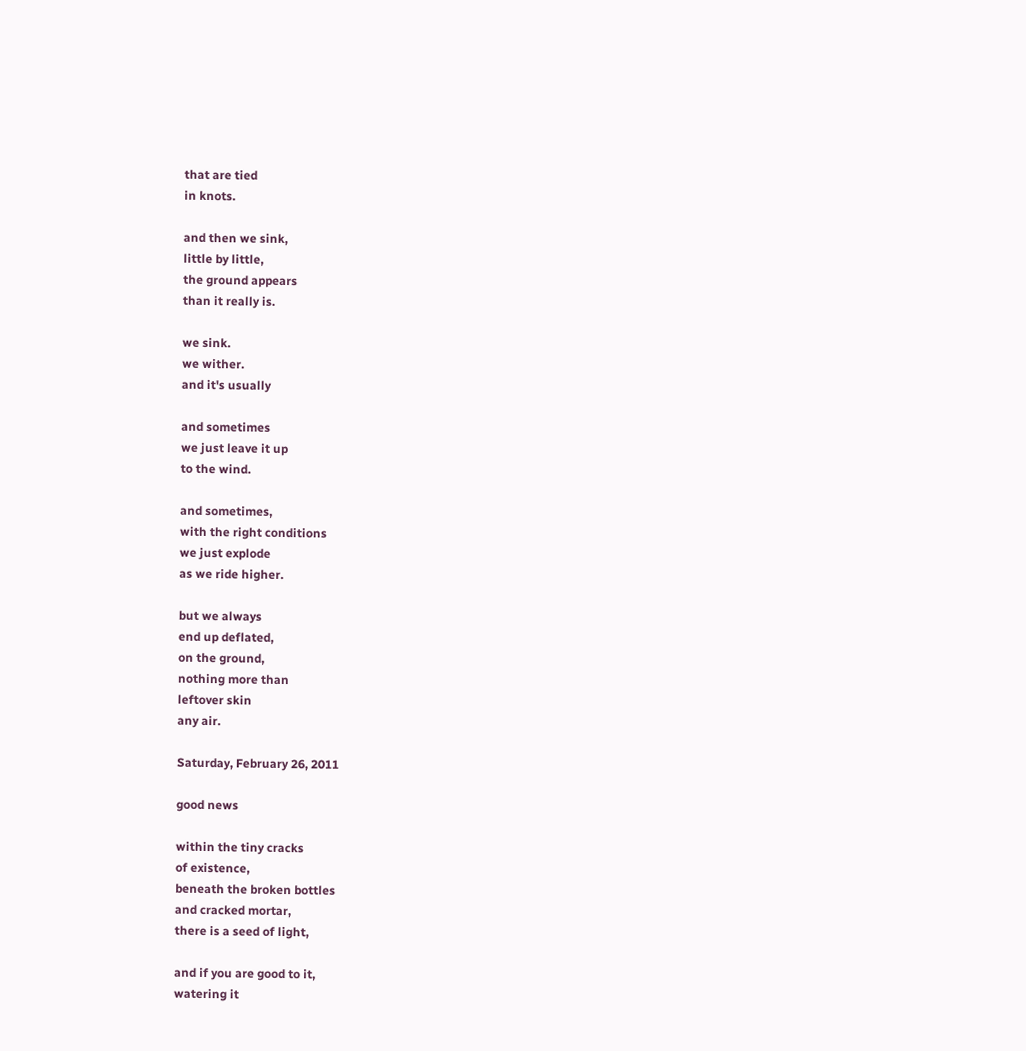that are tied
in knots.

and then we sink,
little by little,
the ground appears
than it really is.

we sink.
we wither.
and it's usually

and sometimes
we just leave it up
to the wind.

and sometimes,
with the right conditions
we just explode
as we ride higher.

but we always
end up deflated,
on the ground,
nothing more than
leftover skin
any air.

Saturday, February 26, 2011

good news

within the tiny cracks
of existence,
beneath the broken bottles
and cracked mortar,
there is a seed of light,

and if you are good to it,
watering it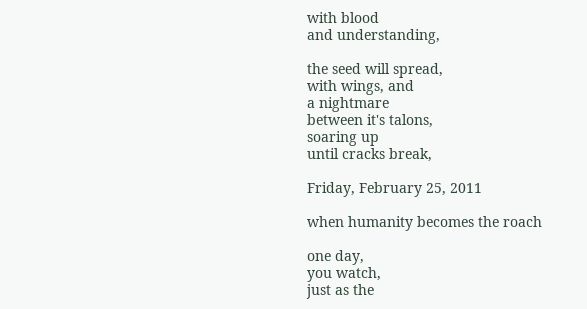with blood
and understanding,

the seed will spread,
with wings, and
a nightmare
between it's talons,
soaring up
until cracks break,

Friday, February 25, 2011

when humanity becomes the roach

one day,
you watch,
just as the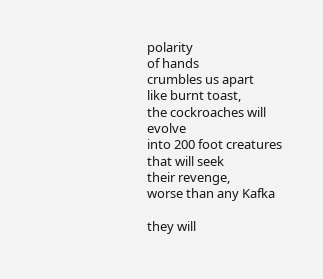polarity
of hands
crumbles us apart
like burnt toast,
the cockroaches will evolve
into 200 foot creatures
that will seek
their revenge,
worse than any Kafka

they will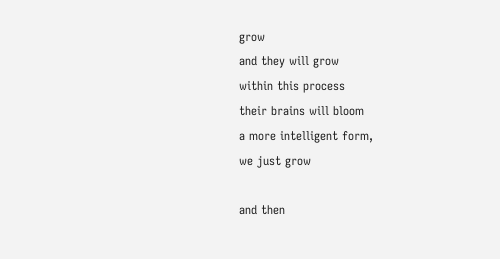grow
and they will grow
within this process
their brains will bloom
a more intelligent form,
we just grow

and then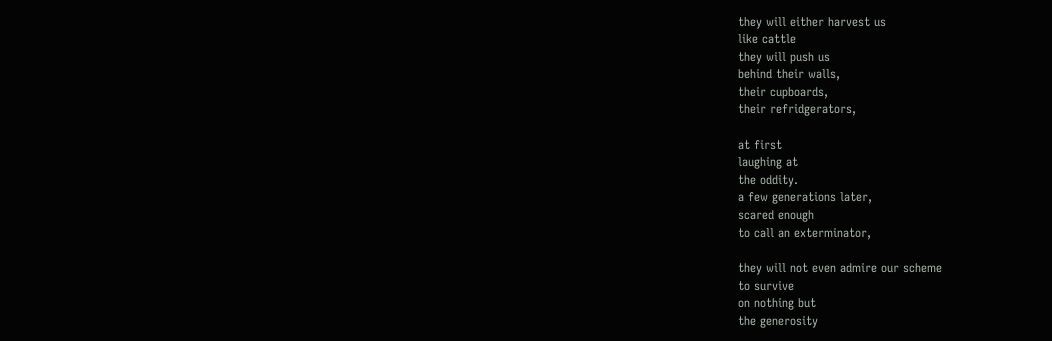they will either harvest us
like cattle
they will push us
behind their walls,
their cupboards,
their refridgerators,

at first
laughing at
the oddity.
a few generations later,
scared enough
to call an exterminator,

they will not even admire our scheme
to survive
on nothing but
the generosity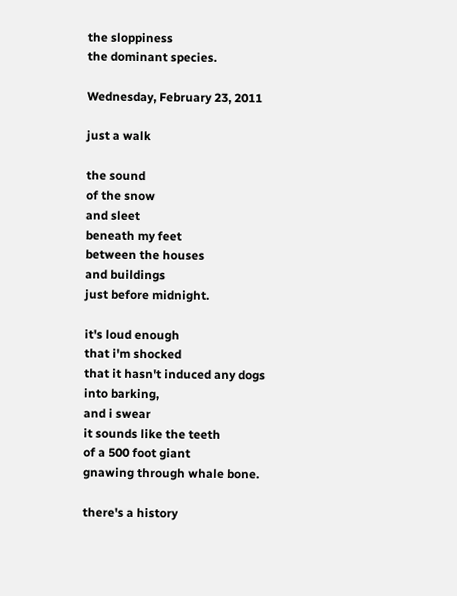the sloppiness
the dominant species.

Wednesday, February 23, 2011

just a walk

the sound
of the snow
and sleet
beneath my feet
between the houses
and buildings
just before midnight.

it's loud enough
that i'm shocked
that it hasn't induced any dogs
into barking,
and i swear
it sounds like the teeth
of a 500 foot giant
gnawing through whale bone.

there's a history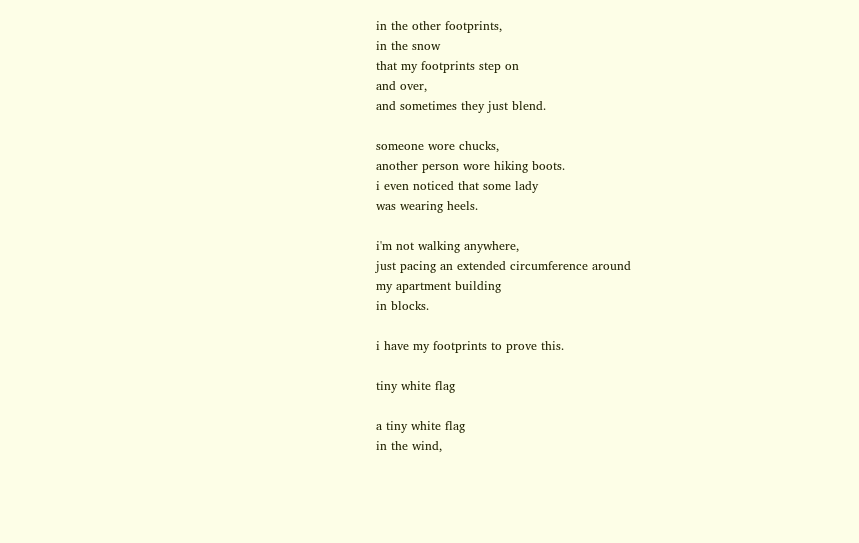in the other footprints,
in the snow
that my footprints step on
and over,
and sometimes they just blend.

someone wore chucks,
another person wore hiking boots.
i even noticed that some lady
was wearing heels.

i'm not walking anywhere,
just pacing an extended circumference around
my apartment building
in blocks.

i have my footprints to prove this.

tiny white flag

a tiny white flag
in the wind,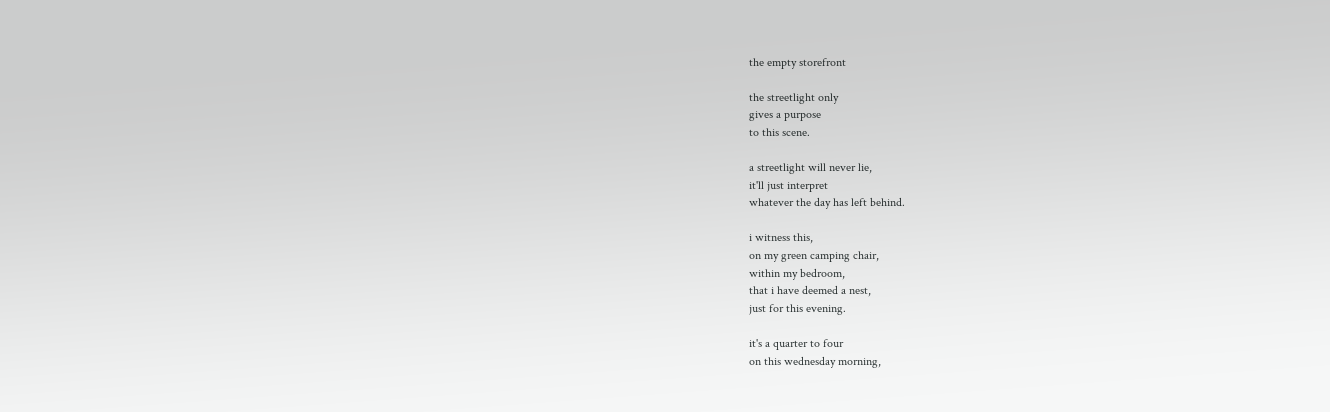the empty storefront

the streetlight only
gives a purpose
to this scene.

a streetlight will never lie,
it'll just interpret
whatever the day has left behind.

i witness this,
on my green camping chair,
within my bedroom,
that i have deemed a nest,
just for this evening.

it's a quarter to four
on this wednesday morning,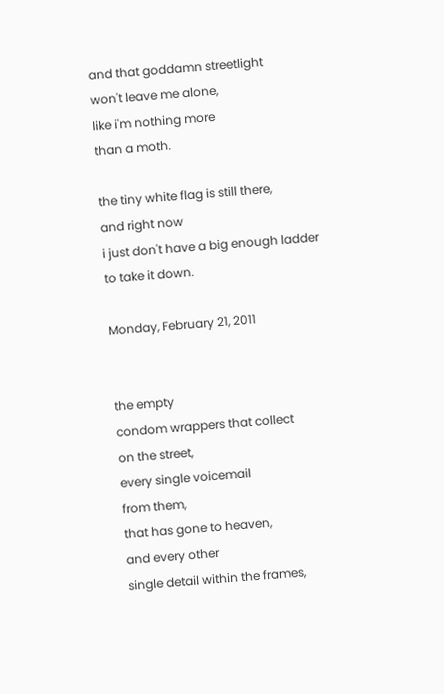and that goddamn streetlight
won't leave me alone,
like i'm nothing more
than a moth.

the tiny white flag is still there,
and right now
i just don't have a big enough ladder
to take it down.

Monday, February 21, 2011


the empty
condom wrappers that collect
on the street,
every single voicemail
from them,
that has gone to heaven,
and every other
single detail within the frames,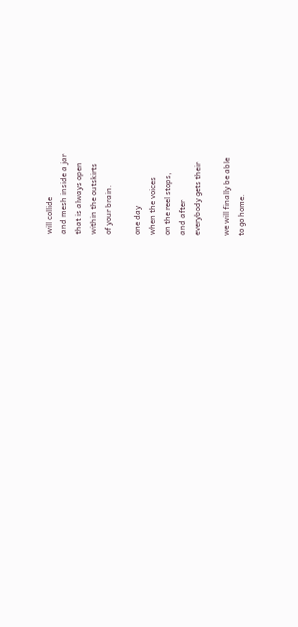will collide
and mesh inside a jar
that is always open
within the outskirts
of your brain.

one day
when the voices
on the reel stops,
and after
everybody gets their

we will finally be able
to go home.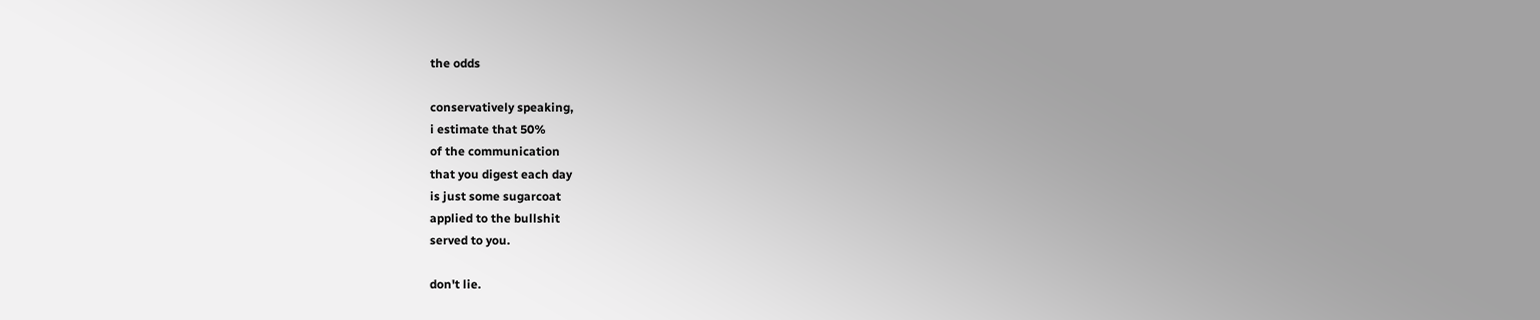the odds

conservatively speaking,
i estimate that 50%
of the communication
that you digest each day
is just some sugarcoat
applied to the bullshit
served to you.

don't lie.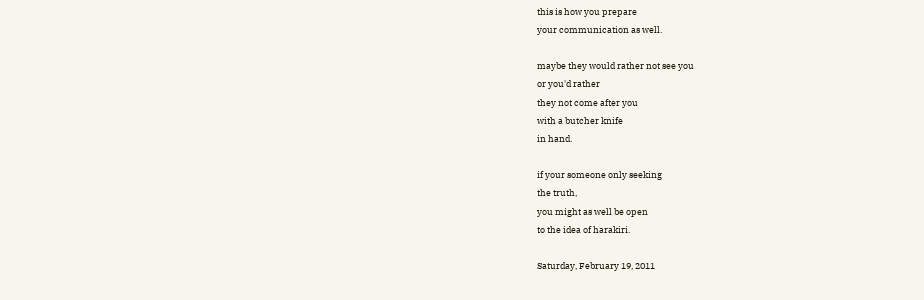this is how you prepare
your communication as well.

maybe they would rather not see you
or you'd rather
they not come after you
with a butcher knife
in hand.

if your someone only seeking
the truth,
you might as well be open
to the idea of harakiri.

Saturday, February 19, 2011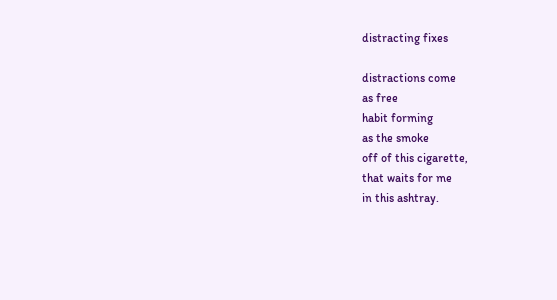distracting fixes

distractions come
as free
habit forming
as the smoke
off of this cigarette,
that waits for me
in this ashtray.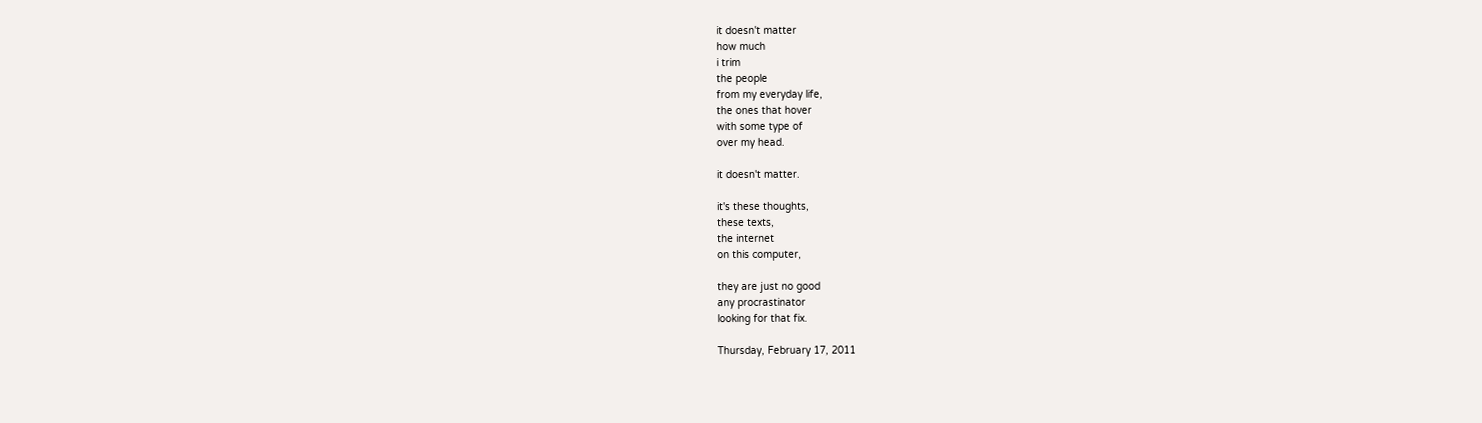it doesn't matter
how much
i trim
the people
from my everyday life,
the ones that hover
with some type of
over my head.

it doesn't matter.

it's these thoughts,
these texts,
the internet
on this computer,

they are just no good
any procrastinator
looking for that fix.

Thursday, February 17, 2011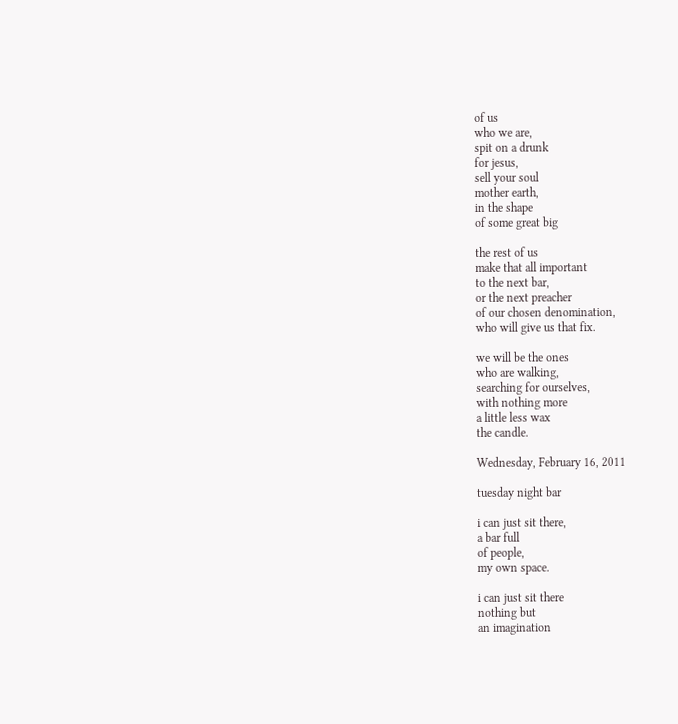of us
who we are,
spit on a drunk
for jesus,
sell your soul
mother earth,
in the shape
of some great big

the rest of us
make that all important
to the next bar,
or the next preacher
of our chosen denomination,
who will give us that fix.

we will be the ones
who are walking,
searching for ourselves,
with nothing more
a little less wax
the candle.

Wednesday, February 16, 2011

tuesday night bar

i can just sit there,
a bar full
of people,
my own space.

i can just sit there
nothing but
an imagination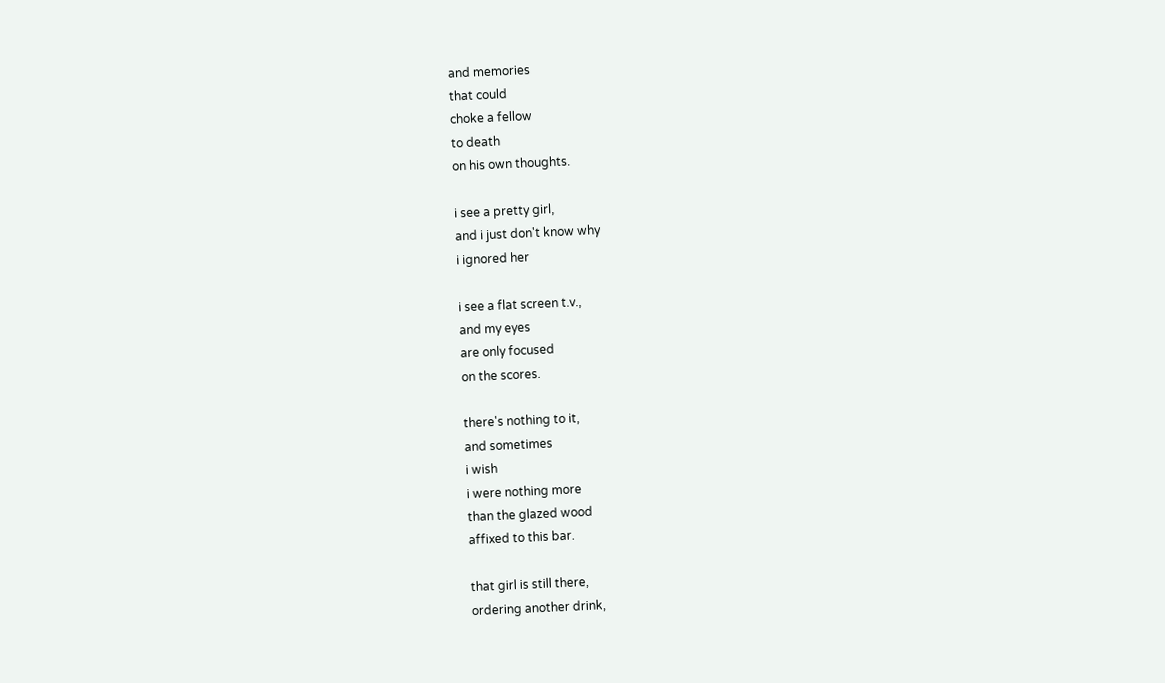and memories
that could
choke a fellow
to death
on his own thoughts.

i see a pretty girl,
and i just don't know why
i ignored her

i see a flat screen t.v.,
and my eyes
are only focused
on the scores.

there's nothing to it,
and sometimes
i wish
i were nothing more
than the glazed wood
affixed to this bar.

that girl is still there,
ordering another drink,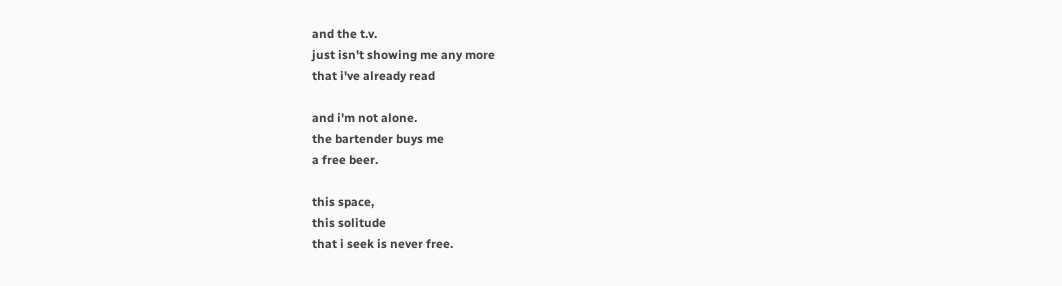and the t.v.
just isn't showing me any more
that i've already read

and i'm not alone.
the bartender buys me
a free beer.

this space,
this solitude
that i seek is never free.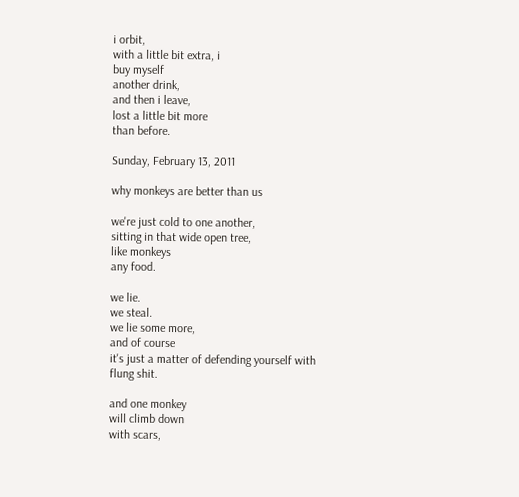i orbit,
with a little bit extra, i
buy myself
another drink,
and then i leave,
lost a little bit more
than before.

Sunday, February 13, 2011

why monkeys are better than us

we're just cold to one another,
sitting in that wide open tree,
like monkeys
any food.

we lie.
we steal.
we lie some more,
and of course
it's just a matter of defending yourself with
flung shit.

and one monkey
will climb down
with scars,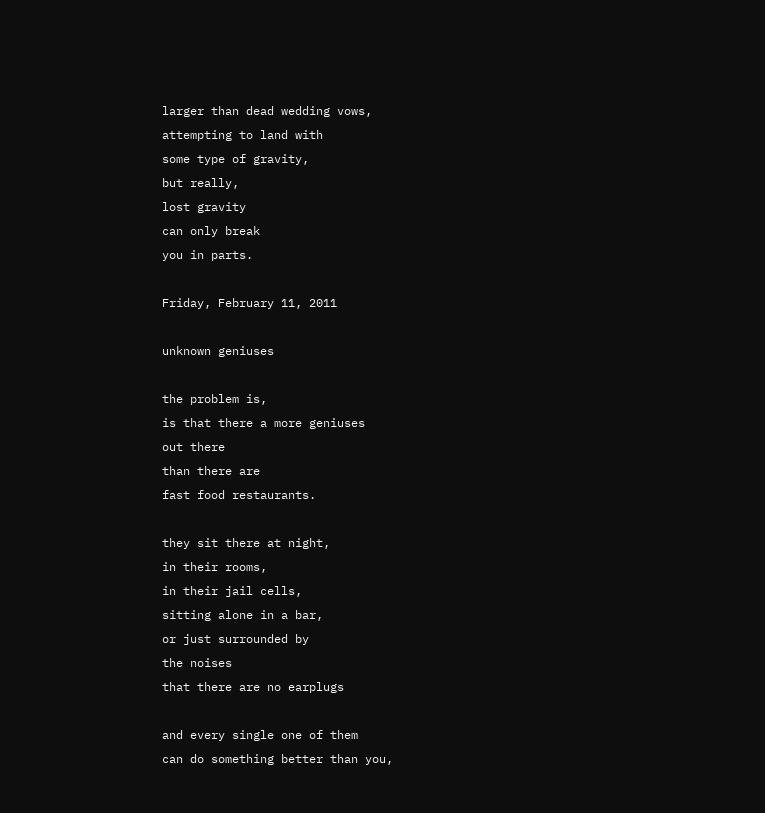larger than dead wedding vows,
attempting to land with
some type of gravity,
but really,
lost gravity
can only break
you in parts.

Friday, February 11, 2011

unknown geniuses

the problem is,
is that there a more geniuses
out there
than there are
fast food restaurants.

they sit there at night,
in their rooms,
in their jail cells,
sitting alone in a bar,
or just surrounded by
the noises
that there are no earplugs

and every single one of them
can do something better than you,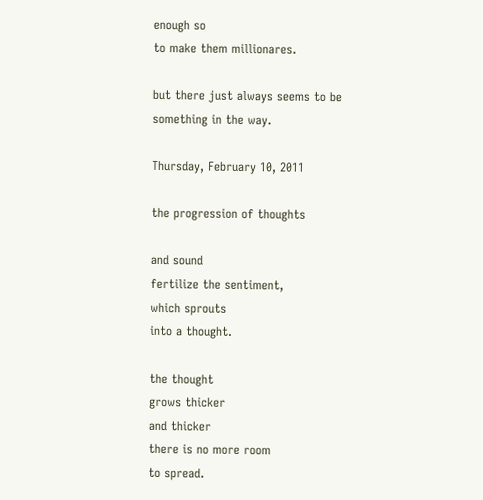enough so
to make them millionares.

but there just always seems to be
something in the way.

Thursday, February 10, 2011

the progression of thoughts

and sound
fertilize the sentiment,
which sprouts
into a thought.

the thought
grows thicker
and thicker
there is no more room
to spread.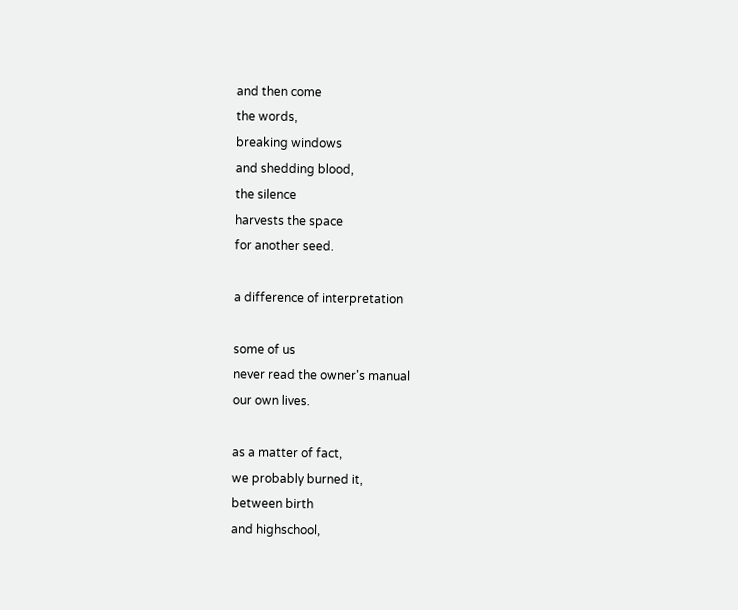and then come
the words,
breaking windows
and shedding blood,
the silence
harvests the space
for another seed.

a difference of interpretation

some of us
never read the owner's manual
our own lives.

as a matter of fact,
we probably burned it,
between birth
and highschool,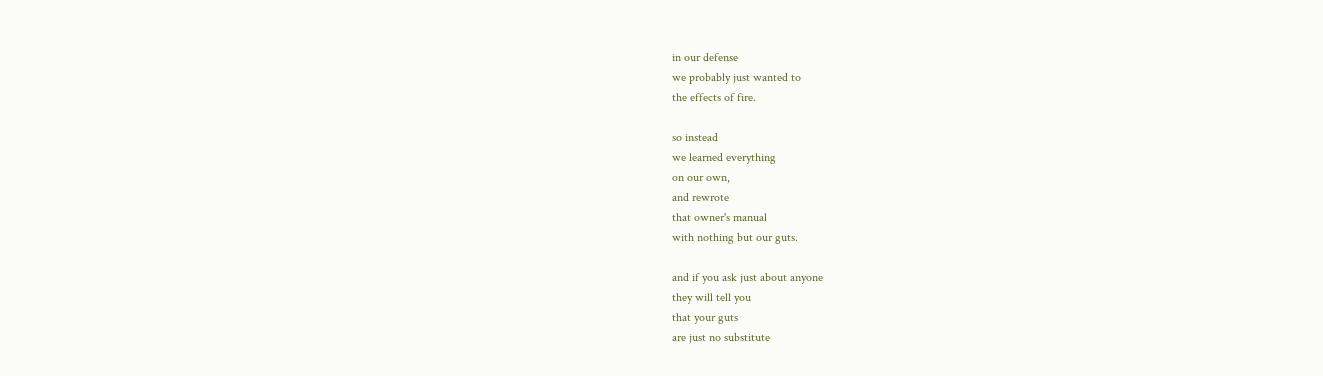in our defense
we probably just wanted to
the effects of fire.

so instead
we learned everything
on our own,
and rewrote
that owner's manual
with nothing but our guts.

and if you ask just about anyone
they will tell you
that your guts
are just no substitute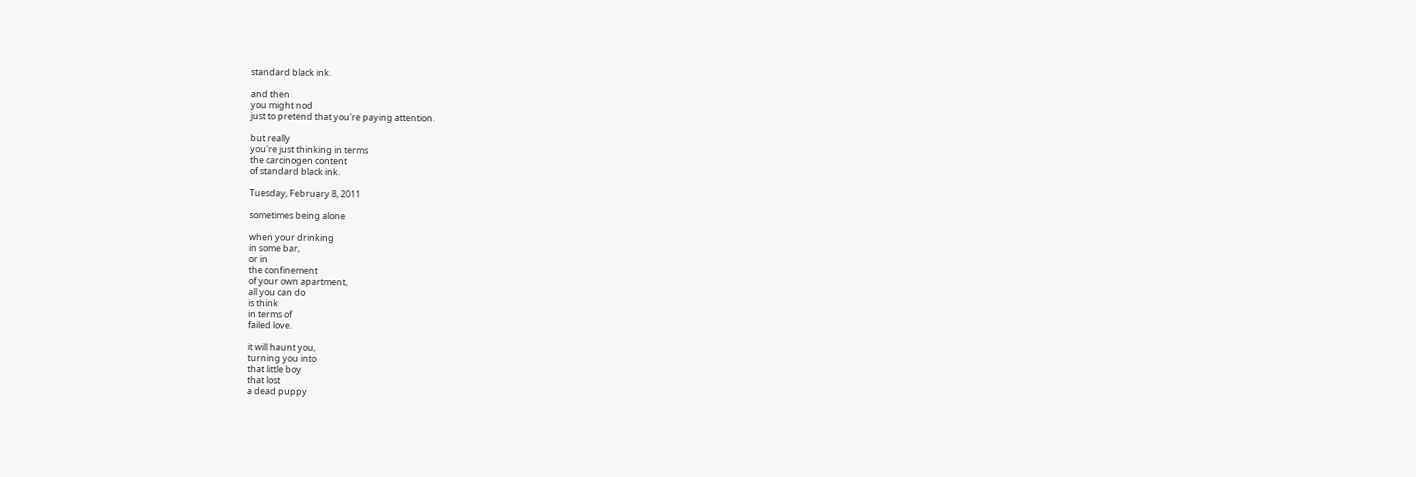standard black ink.

and then
you might nod
just to pretend that you're paying attention.

but really
you're just thinking in terms
the carcinogen content
of standard black ink.

Tuesday, February 8, 2011

sometimes being alone

when your drinking
in some bar,
or in
the confinement
of your own apartment,
all you can do
is think
in terms of
failed love.

it will haunt you,
turning you into
that little boy
that lost
a dead puppy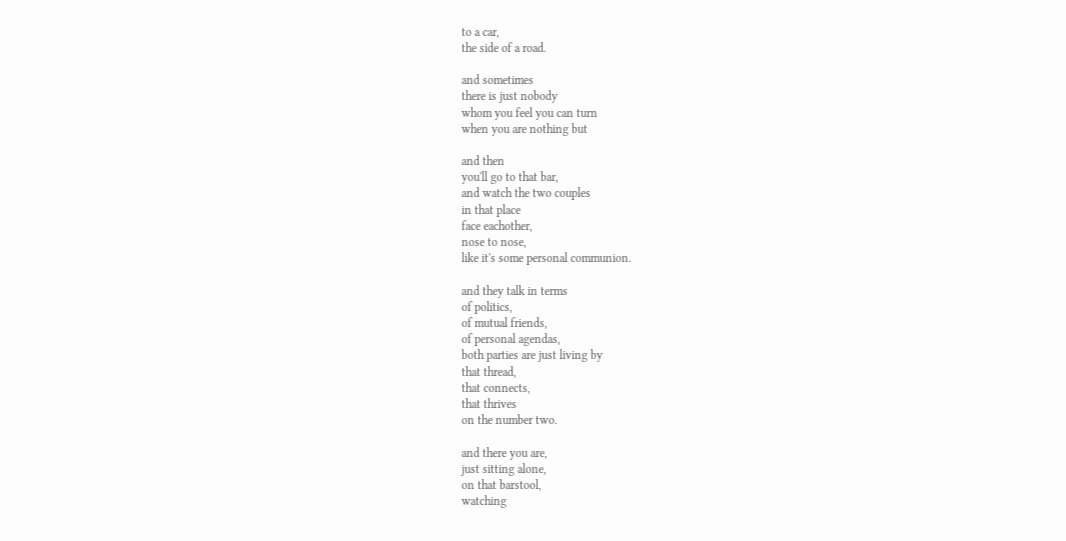to a car,
the side of a road.

and sometimes
there is just nobody
whom you feel you can turn
when you are nothing but

and then
you'll go to that bar,
and watch the two couples
in that place
face eachother,
nose to nose,
like it's some personal communion.

and they talk in terms
of politics,
of mutual friends,
of personal agendas,
both parties are just living by
that thread,
that connects,
that thrives
on the number two.

and there you are,
just sitting alone,
on that barstool,
watching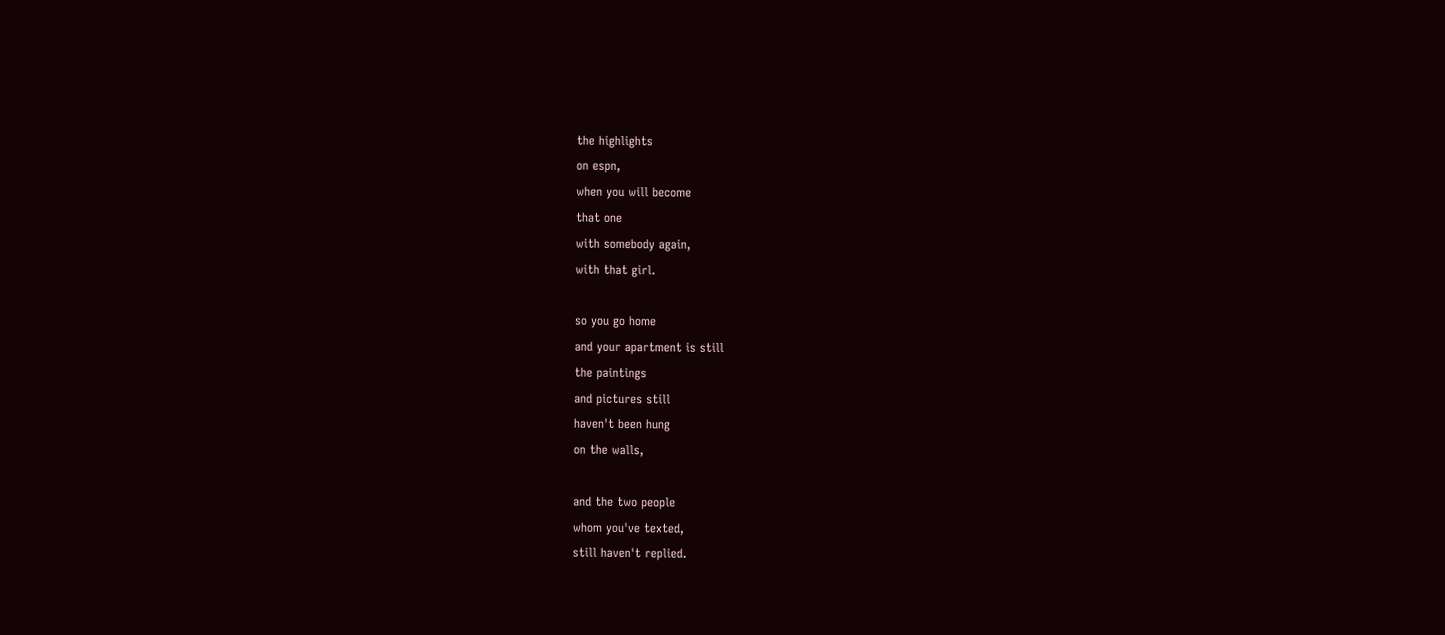the highlights
on espn,
when you will become
that one
with somebody again,
with that girl.

so you go home
and your apartment is still
the paintings
and pictures still
haven't been hung
on the walls,

and the two people
whom you've texted,
still haven't replied.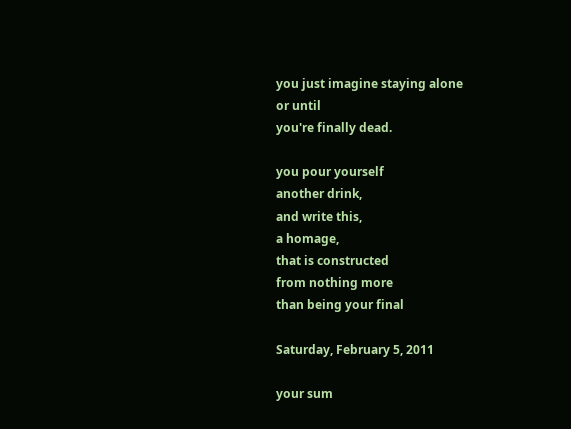you just imagine staying alone
or until
you're finally dead.

you pour yourself
another drink,
and write this,
a homage,
that is constructed
from nothing more
than being your final

Saturday, February 5, 2011

your sum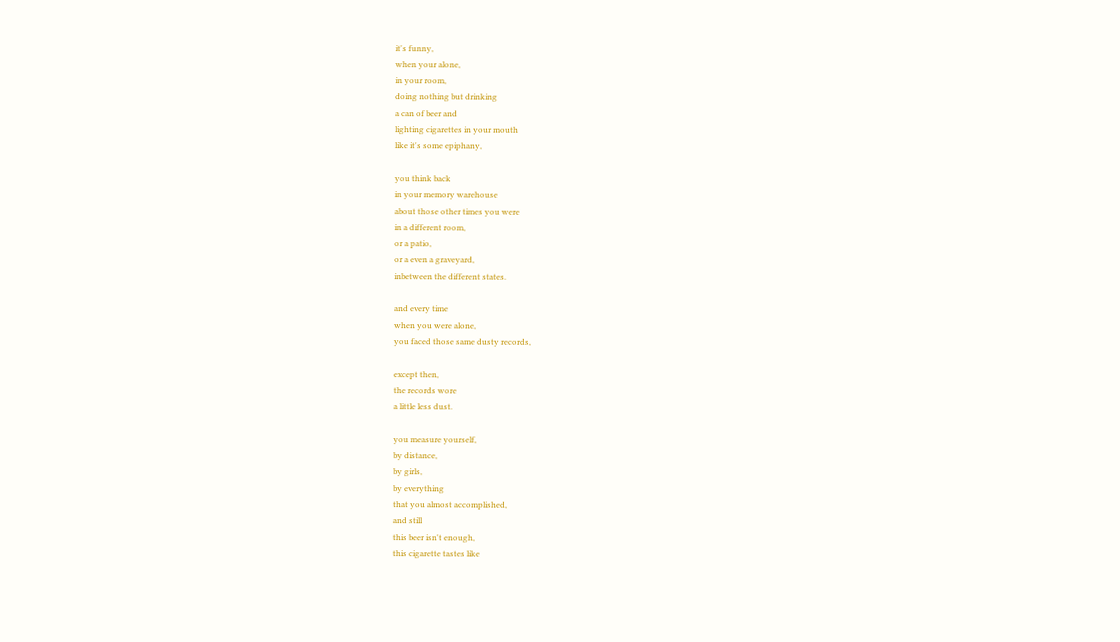it's funny,
when your alone,
in your room,
doing nothing but drinking
a can of beer and
lighting cigarettes in your mouth
like it's some epiphany,

you think back
in your memory warehouse
about those other times you were
in a different room,
or a patio,
or a even a graveyard,
inbetween the different states.

and every time
when you were alone,
you faced those same dusty records,

except then,
the records wore
a little less dust.

you measure yourself,
by distance,
by girls,
by everything
that you almost accomplished,
and still
this beer isn't enough,
this cigarette tastes like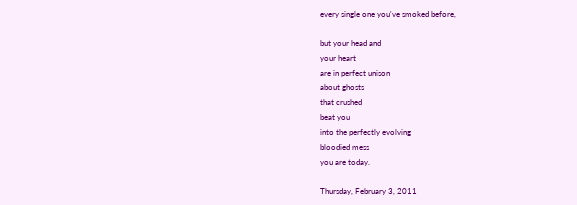every single one you've smoked before,

but your head and
your heart
are in perfect unison
about ghosts
that crushed
beat you
into the perfectly evolving
bloodied mess
you are today.

Thursday, February 3, 2011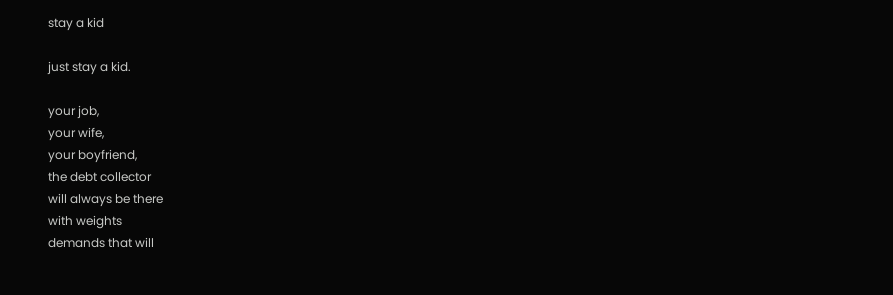stay a kid

just stay a kid.

your job,
your wife,
your boyfriend,
the debt collector
will always be there
with weights
demands that will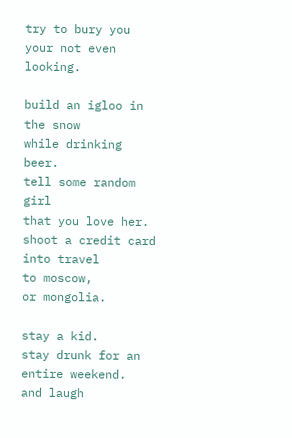try to bury you
your not even looking.

build an igloo in the snow
while drinking beer.
tell some random girl
that you love her.
shoot a credit card
into travel
to moscow,
or mongolia.

stay a kid.
stay drunk for an entire weekend.
and laugh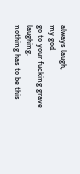always laugh,
my god
go to your fucking grave laughing.
nothing has to be this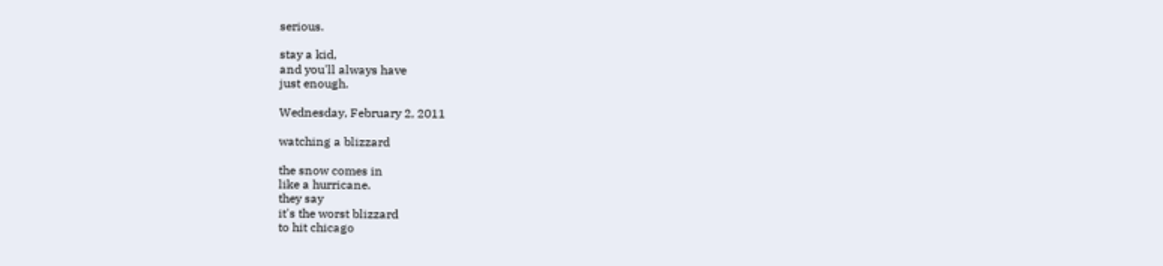serious.

stay a kid,
and you'll always have
just enough.

Wednesday, February 2, 2011

watching a blizzard

the snow comes in
like a hurricane.
they say
it's the worst blizzard
to hit chicago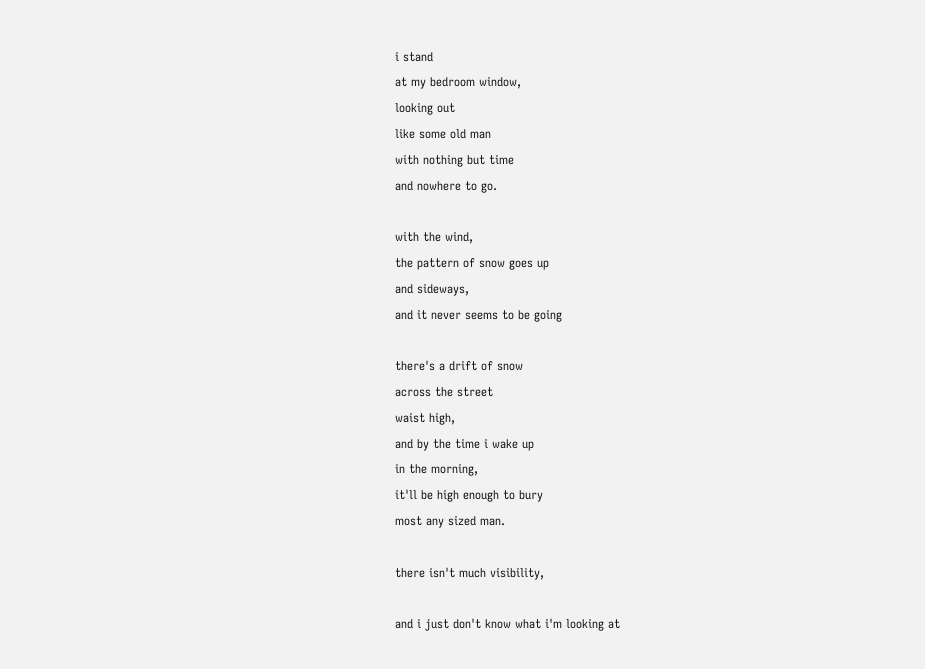i stand
at my bedroom window,
looking out
like some old man
with nothing but time
and nowhere to go.

with the wind,
the pattern of snow goes up
and sideways,
and it never seems to be going

there's a drift of snow
across the street
waist high,
and by the time i wake up
in the morning,
it'll be high enough to bury
most any sized man.

there isn't much visibility,

and i just don't know what i'm looking at